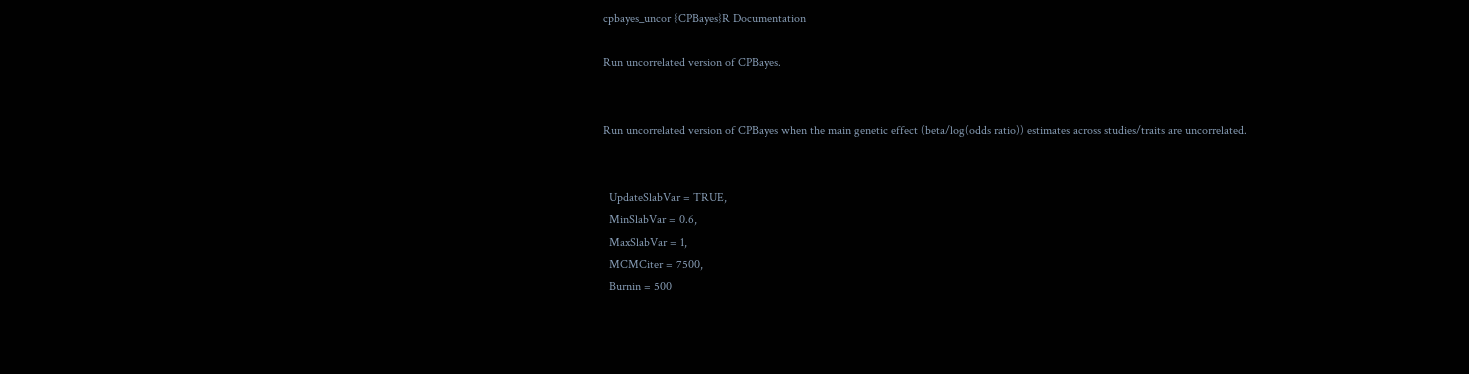cpbayes_uncor {CPBayes}R Documentation

Run uncorrelated version of CPBayes.


Run uncorrelated version of CPBayes when the main genetic effect (beta/log(odds ratio)) estimates across studies/traits are uncorrelated.


  UpdateSlabVar = TRUE,
  MinSlabVar = 0.6,
  MaxSlabVar = 1,
  MCMCiter = 7500,
  Burnin = 500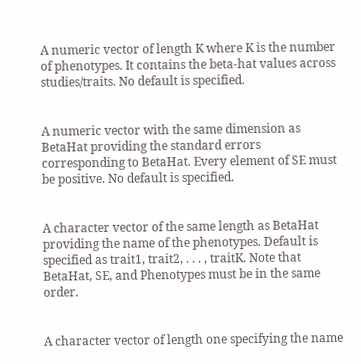A numeric vector of length K where K is the number of phenotypes. It contains the beta-hat values across studies/traits. No default is specified.


A numeric vector with the same dimension as BetaHat providing the standard errors corresponding to BetaHat. Every element of SE must be positive. No default is specified.


A character vector of the same length as BetaHat providing the name of the phenotypes. Default is specified as trait1, trait2, . . . , traitK. Note that BetaHat, SE, and Phenotypes must be in the same order.


A character vector of length one specifying the name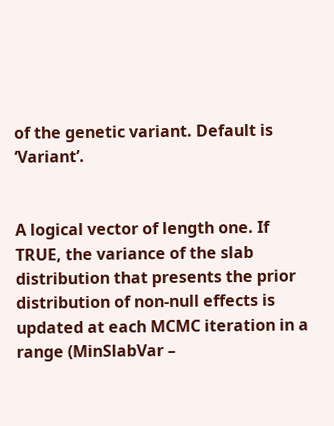of the genetic variant. Default is ‘Variant’.


A logical vector of length one. If TRUE, the variance of the slab distribution that presents the prior distribution of non-null effects is updated at each MCMC iteration in a range (MinSlabVar –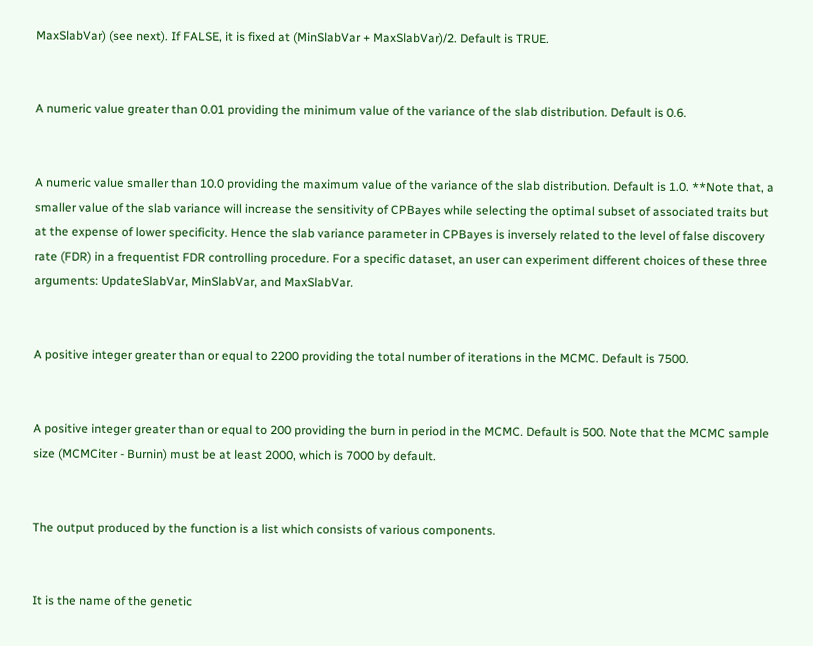MaxSlabVar) (see next). If FALSE, it is fixed at (MinSlabVar + MaxSlabVar)/2. Default is TRUE.


A numeric value greater than 0.01 providing the minimum value of the variance of the slab distribution. Default is 0.6.


A numeric value smaller than 10.0 providing the maximum value of the variance of the slab distribution. Default is 1.0. **Note that, a smaller value of the slab variance will increase the sensitivity of CPBayes while selecting the optimal subset of associated traits but at the expense of lower specificity. Hence the slab variance parameter in CPBayes is inversely related to the level of false discovery rate (FDR) in a frequentist FDR controlling procedure. For a specific dataset, an user can experiment different choices of these three arguments: UpdateSlabVar, MinSlabVar, and MaxSlabVar.


A positive integer greater than or equal to 2200 providing the total number of iterations in the MCMC. Default is 7500.


A positive integer greater than or equal to 200 providing the burn in period in the MCMC. Default is 500. Note that the MCMC sample size (MCMCiter - Burnin) must be at least 2000, which is 7000 by default.


The output produced by the function is a list which consists of various components.


It is the name of the genetic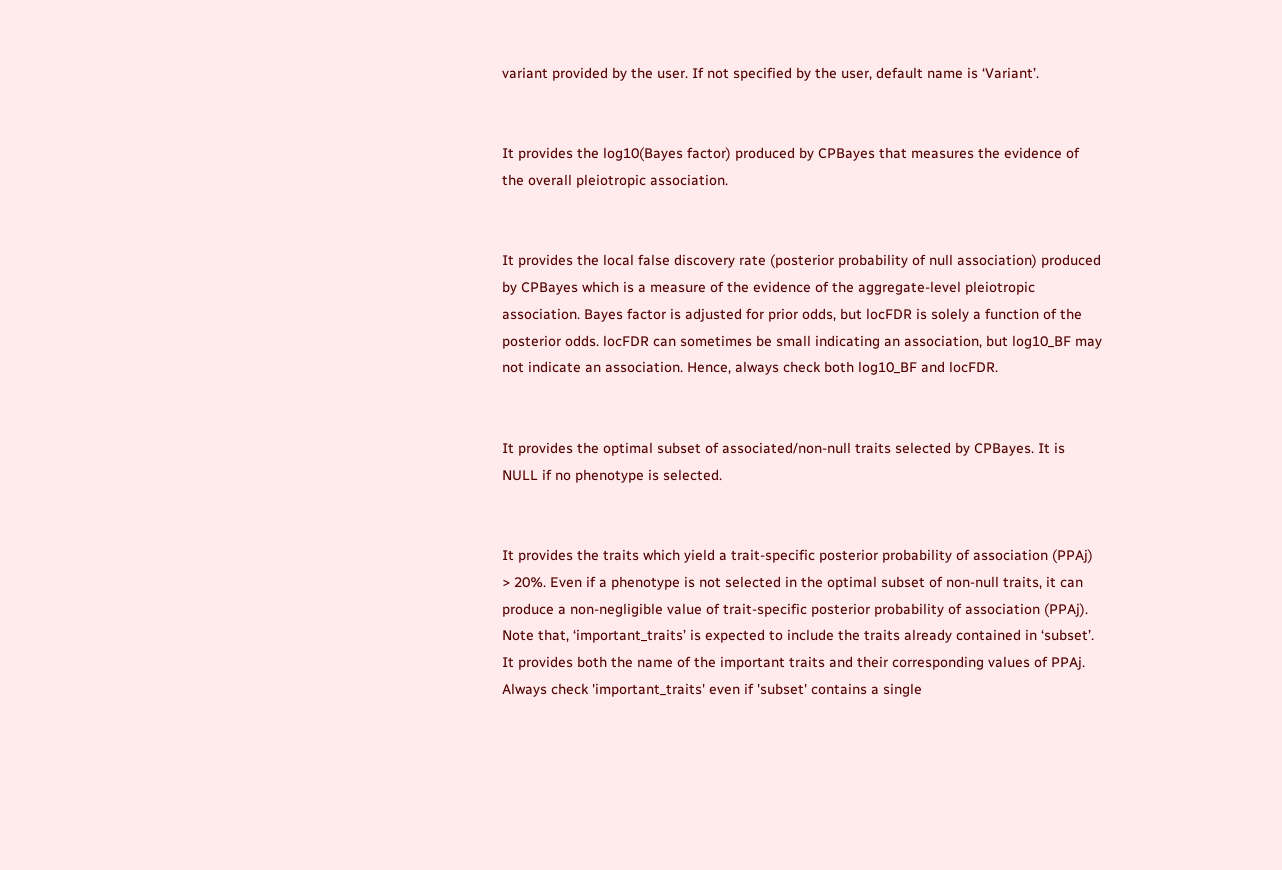variant provided by the user. If not specified by the user, default name is ‘Variant’.


It provides the log10(Bayes factor) produced by CPBayes that measures the evidence of the overall pleiotropic association.


It provides the local false discovery rate (posterior probability of null association) produced by CPBayes which is a measure of the evidence of the aggregate-level pleiotropic association. Bayes factor is adjusted for prior odds, but locFDR is solely a function of the posterior odds. locFDR can sometimes be small indicating an association, but log10_BF may not indicate an association. Hence, always check both log10_BF and locFDR.


It provides the optimal subset of associated/non-null traits selected by CPBayes. It is NULL if no phenotype is selected.


It provides the traits which yield a trait-specific posterior probability of association (PPAj) > 20%. Even if a phenotype is not selected in the optimal subset of non-null traits, it can produce a non-negligible value of trait-specific posterior probability of association (PPAj). Note that, ‘important_traits’ is expected to include the traits already contained in ‘subset’. It provides both the name of the important traits and their corresponding values of PPAj. Always check 'important_traits' even if 'subset' contains a single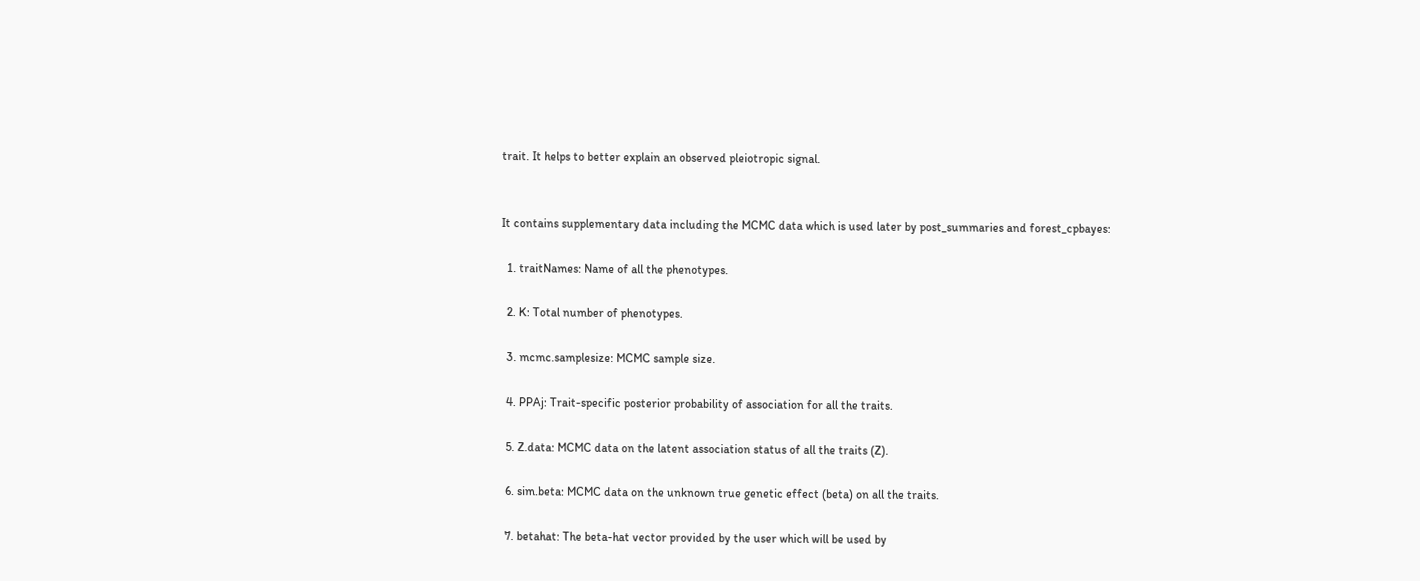trait. It helps to better explain an observed pleiotropic signal.


It contains supplementary data including the MCMC data which is used later by post_summaries and forest_cpbayes:

  1. traitNames: Name of all the phenotypes.

  2. K: Total number of phenotypes.

  3. mcmc.samplesize: MCMC sample size.

  4. PPAj: Trait-specific posterior probability of association for all the traits.

  5. Z.data: MCMC data on the latent association status of all the traits (Z).

  6. sim.beta: MCMC data on the unknown true genetic effect (beta) on all the traits.

  7. betahat: The beta-hat vector provided by the user which will be used by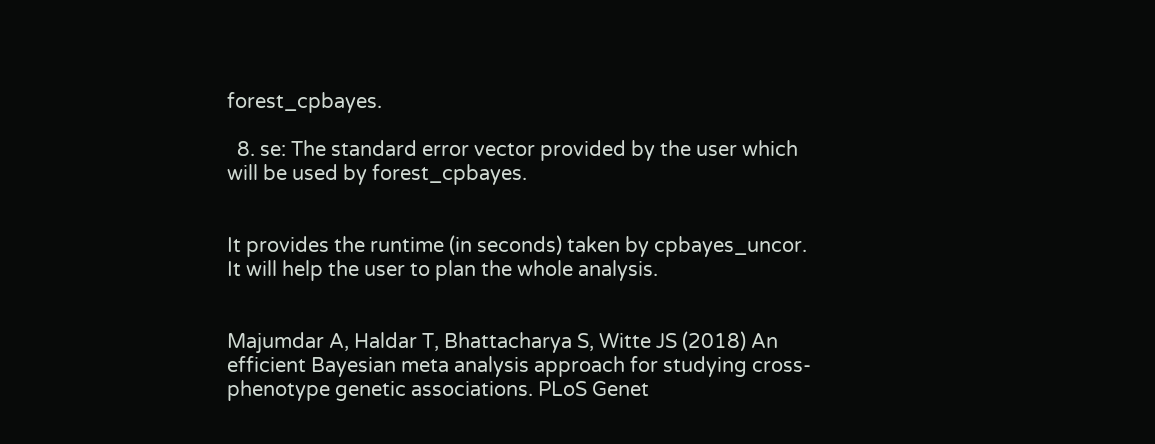forest_cpbayes.

  8. se: The standard error vector provided by the user which will be used by forest_cpbayes.


It provides the runtime (in seconds) taken by cpbayes_uncor. It will help the user to plan the whole analysis.


Majumdar A, Haldar T, Bhattacharya S, Witte JS (2018) An efficient Bayesian meta analysis approach for studying cross-phenotype genetic associations. PLoS Genet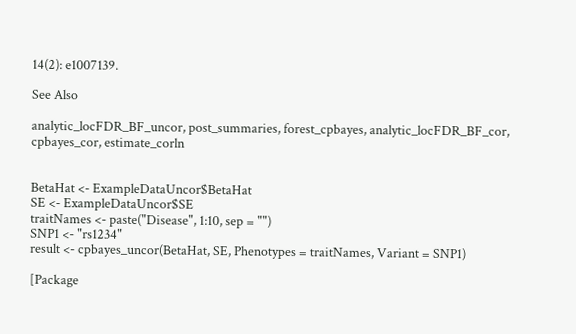14(2): e1007139.

See Also

analytic_locFDR_BF_uncor, post_summaries, forest_cpbayes, analytic_locFDR_BF_cor, cpbayes_cor, estimate_corln


BetaHat <- ExampleDataUncor$BetaHat
SE <- ExampleDataUncor$SE
traitNames <- paste("Disease", 1:10, sep = "")
SNP1 <- "rs1234"
result <- cpbayes_uncor(BetaHat, SE, Phenotypes = traitNames, Variant = SNP1)

[Package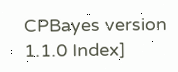CPBayes version 1.1.0 Index]